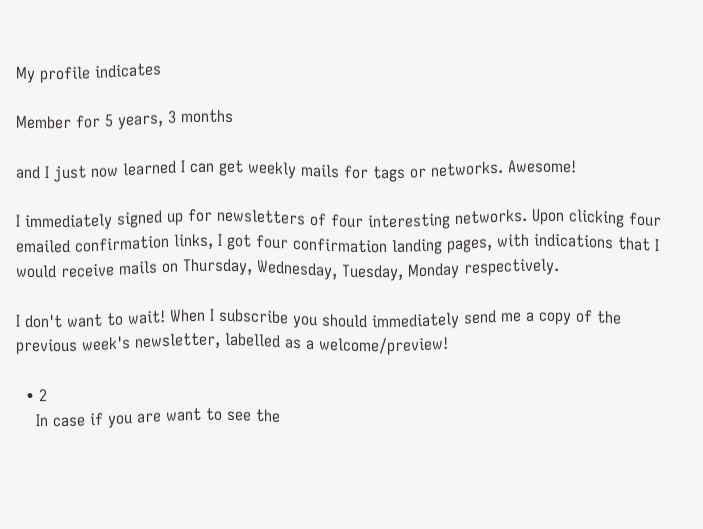My profile indicates

Member for 5 years, 3 months

and I just now learned I can get weekly mails for tags or networks. Awesome!

I immediately signed up for newsletters of four interesting networks. Upon clicking four emailed confirmation links, I got four confirmation landing pages, with indications that I would receive mails on Thursday, Wednesday, Tuesday, Monday respectively.

I don't want to wait! When I subscribe you should immediately send me a copy of the previous week's newsletter, labelled as a welcome/preview!

  • 2
    In case if you are want to see the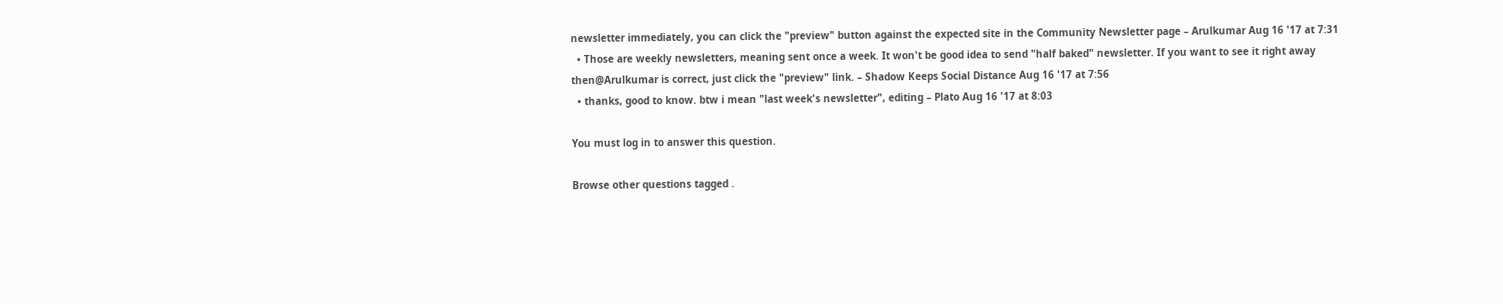newsletter immediately, you can click the "preview" button against the expected site in the Community Newsletter page – Arulkumar Aug 16 '17 at 7:31
  • Those are weekly newsletters, meaning sent once a week. It won't be good idea to send "half baked" newsletter. If you want to see it right away then@Arulkumar is correct, just click the "preview" link. – Shadow Keeps Social Distance Aug 16 '17 at 7:56
  • thanks, good to know. btw i mean "last week's newsletter", editing – Plato Aug 16 '17 at 8:03

You must log in to answer this question.

Browse other questions tagged .